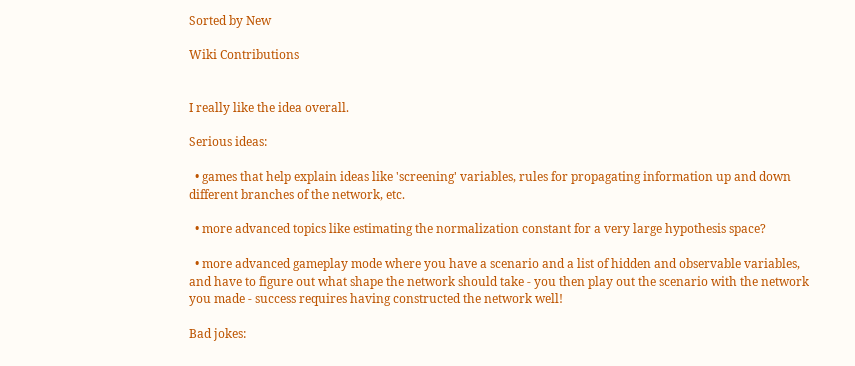Sorted by New

Wiki Contributions


I really like the idea overall.

Serious ideas:

  • games that help explain ideas like 'screening' variables, rules for propagating information up and down different branches of the network, etc.

  • more advanced topics like estimating the normalization constant for a very large hypothesis space?

  • more advanced gameplay mode where you have a scenario and a list of hidden and observable variables, and have to figure out what shape the network should take - you then play out the scenario with the network you made - success requires having constructed the network well!

Bad jokes: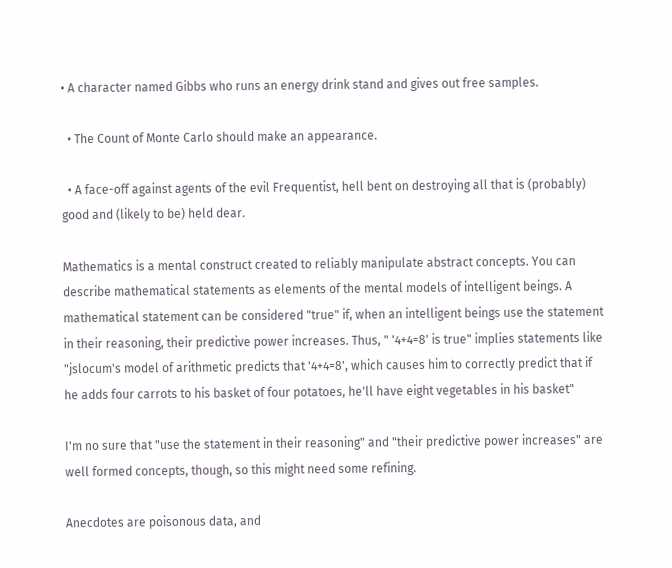• A character named Gibbs who runs an energy drink stand and gives out free samples.

  • The Count of Monte Carlo should make an appearance.

  • A face-off against agents of the evil Frequentist, hell bent on destroying all that is (probably) good and (likely to be) held dear.

Mathematics is a mental construct created to reliably manipulate abstract concepts. You can describe mathematical statements as elements of the mental models of intelligent beings. A mathematical statement can be considered "true" if, when an intelligent beings use the statement in their reasoning, their predictive power increases. Thus, " '4+4=8' is true" implies statements like "jslocum's model of arithmetic predicts that '4+4=8', which causes him to correctly predict that if he adds four carrots to his basket of four potatoes, he'll have eight vegetables in his basket"

I'm no sure that "use the statement in their reasoning" and "their predictive power increases" are well formed concepts, though, so this might need some refining.

Anecdotes are poisonous data, and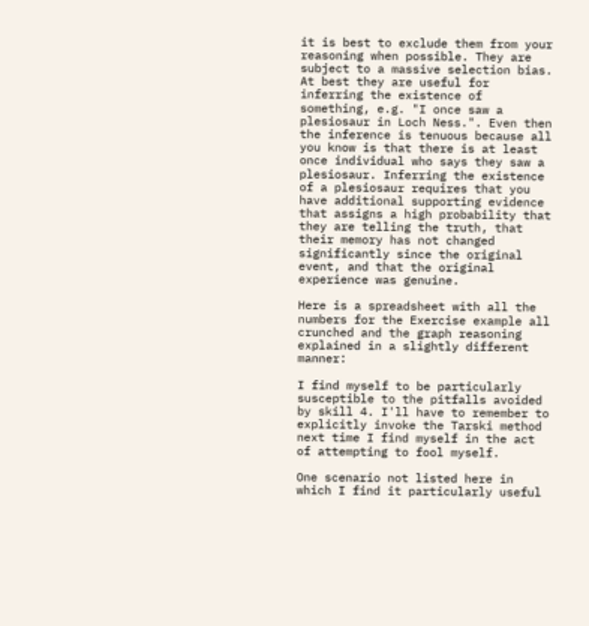it is best to exclude them from your reasoning when possible. They are subject to a massive selection bias. At best they are useful for inferring the existence of something, e.g. "I once saw a plesiosaur in Loch Ness.". Even then the inference is tenuous because all you know is that there is at least once individual who says they saw a plesiosaur. Inferring the existence of a plesiosaur requires that you have additional supporting evidence that assigns a high probability that they are telling the truth, that their memory has not changed significantly since the original event, and that the original experience was genuine.

Here is a spreadsheet with all the numbers for the Exercise example all crunched and the graph reasoning explained in a slightly different manner:

I find myself to be particularly susceptible to the pitfalls avoided by skill 4. I'll have to remember to explicitly invoke the Tarski method next time I find myself in the act of attempting to fool myself.

One scenario not listed here in which I find it particularly useful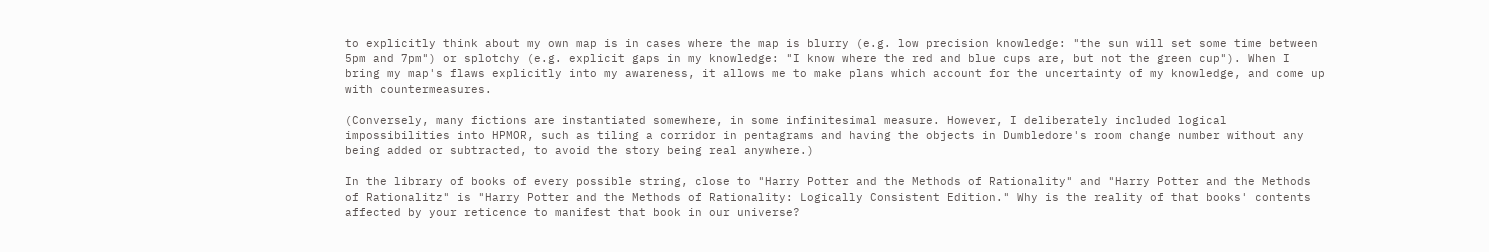to explicitly think about my own map is in cases where the map is blurry (e.g. low precision knowledge: "the sun will set some time between 5pm and 7pm") or splotchy (e.g. explicit gaps in my knowledge: "I know where the red and blue cups are, but not the green cup"). When I bring my map's flaws explicitly into my awareness, it allows me to make plans which account for the uncertainty of my knowledge, and come up with countermeasures.

(Conversely, many fictions are instantiated somewhere, in some infinitesimal measure. However, I deliberately included logical impossibilities into HPMOR, such as tiling a corridor in pentagrams and having the objects in Dumbledore's room change number without any being added or subtracted, to avoid the story being real anywhere.)

In the library of books of every possible string, close to "Harry Potter and the Methods of Rationality" and "Harry Potter and the Methods of Rationalitz" is "Harry Potter and the Methods of Rationality: Logically Consistent Edition." Why is the reality of that books' contents affected by your reticence to manifest that book in our universe?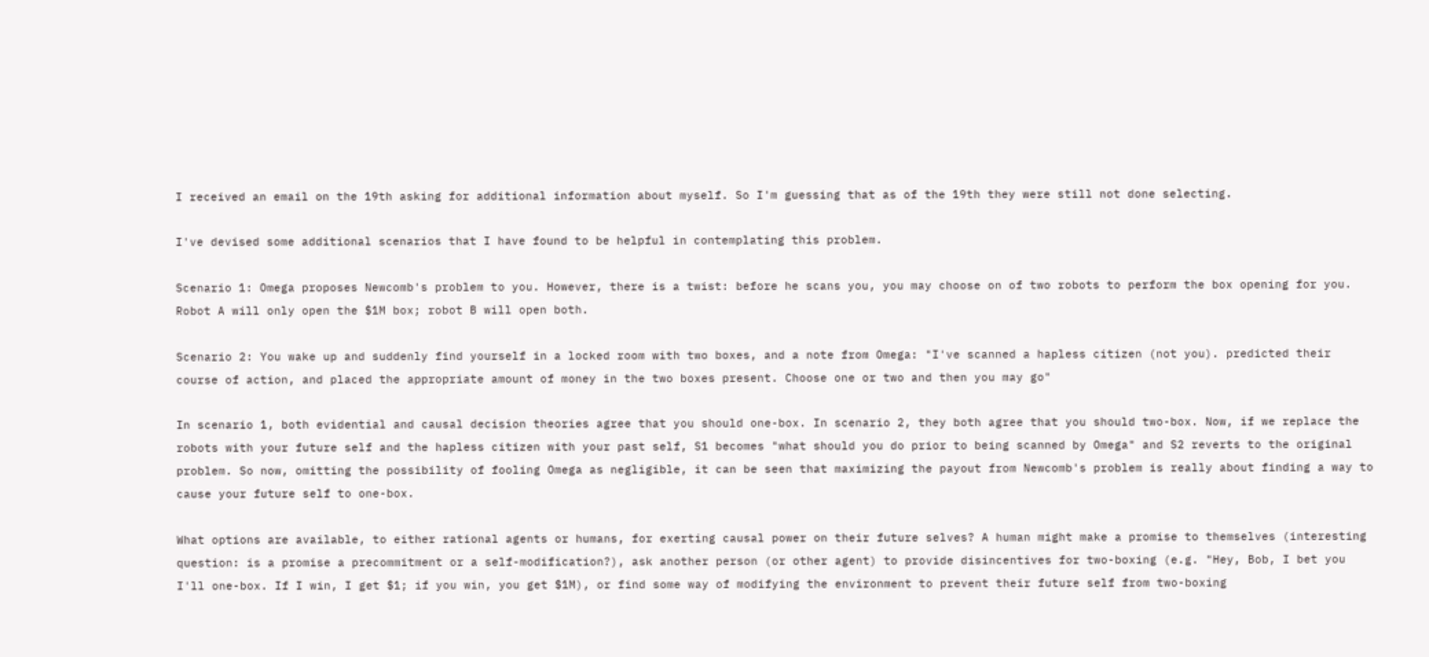I received an email on the 19th asking for additional information about myself. So I'm guessing that as of the 19th they were still not done selecting.

I've devised some additional scenarios that I have found to be helpful in contemplating this problem.

Scenario 1: Omega proposes Newcomb's problem to you. However, there is a twist: before he scans you, you may choose on of two robots to perform the box opening for you. Robot A will only open the $1M box; robot B will open both.

Scenario 2: You wake up and suddenly find yourself in a locked room with two boxes, and a note from Omega: "I've scanned a hapless citizen (not you). predicted their course of action, and placed the appropriate amount of money in the two boxes present. Choose one or two and then you may go"

In scenario 1, both evidential and causal decision theories agree that you should one-box. In scenario 2, they both agree that you should two-box. Now, if we replace the robots with your future self and the hapless citizen with your past self, S1 becomes "what should you do prior to being scanned by Omega" and S2 reverts to the original problem. So now, omitting the possibility of fooling Omega as negligible, it can be seen that maximizing the payout from Newcomb's problem is really about finding a way to cause your future self to one-box.

What options are available, to either rational agents or humans, for exerting causal power on their future selves? A human might make a promise to themselves (interesting question: is a promise a precommitment or a self-modification?), ask another person (or other agent) to provide disincentives for two-boxing (e.g. "Hey, Bob, I bet you I'll one-box. If I win, I get $1; if you win, you get $1M), or find some way of modifying the environment to prevent their future self from two-boxing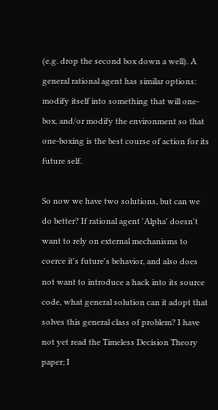(e.g. drop the second box down a well). A general rational agent has similar options: modify itself into something that will one-box, and/or modify the environment so that one-boxing is the best course of action for its future self.

So now we have two solutions, but can we do better? If rational agent 'Alpha' doesn't want to rely on external mechanisms to coerce it's future's behavior, and also does not want to introduce a hack into its source code, what general solution can it adopt that solves this general class of problem? I have not yet read the Timeless Decision Theory paper; I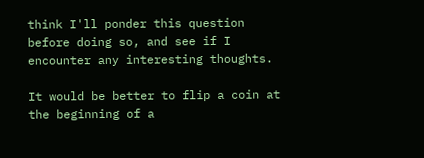think I'll ponder this question before doing so, and see if I encounter any interesting thoughts.

It would be better to flip a coin at the beginning of a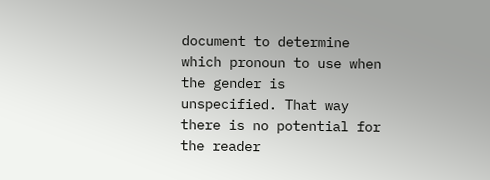document to determine which pronoun to use when the gender is unspecified. That way there is no potential for the reader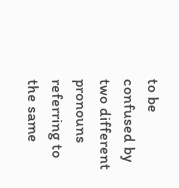to be confused by two different pronouns referring to the same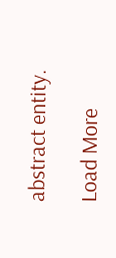abstract entity.

Load More